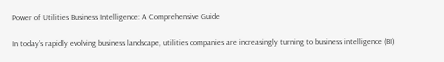Power of Utilities Business Intelligence: A Comprehensive Guide

In today’s rapidly evolving business landscape, utilities companies are increasingly turning to business intelligence (BI)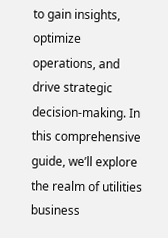to gain insights, optimize operations, and drive strategic decision-making. In this comprehensive guide, we’ll explore the realm of utilities business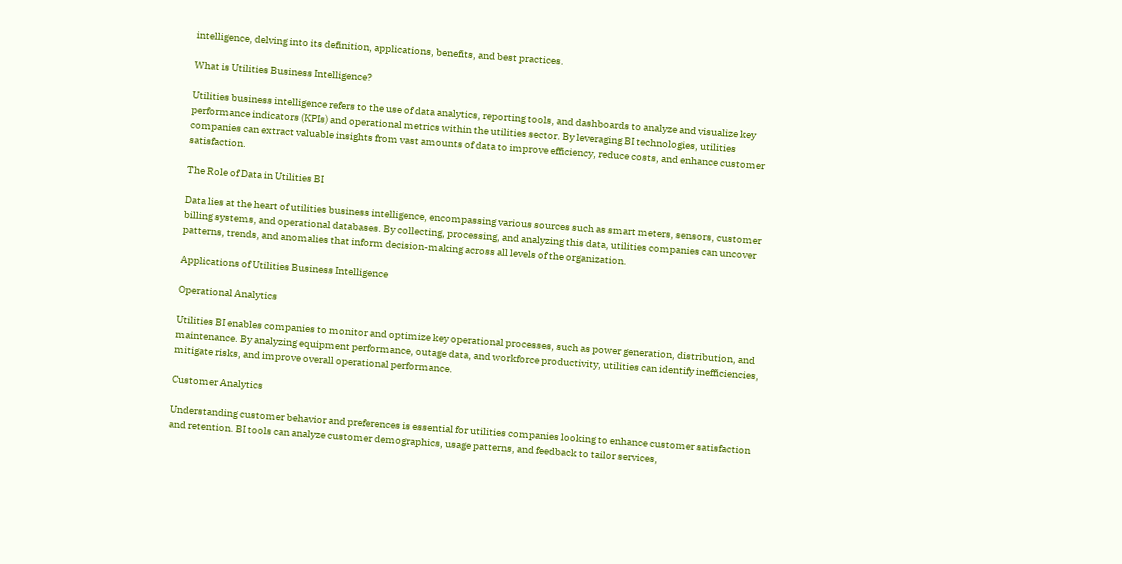intelligence, delving into its definition, applications, benefits, and best practices.

What is Utilities Business Intelligence?

Utilities business intelligence refers to the use of data analytics, reporting tools, and dashboards to analyze and visualize key performance indicators (KPIs) and operational metrics within the utilities sector. By leveraging BI technologies, utilities companies can extract valuable insights from vast amounts of data to improve efficiency, reduce costs, and enhance customer satisfaction.

The Role of Data in Utilities BI

Data lies at the heart of utilities business intelligence, encompassing various sources such as smart meters, sensors, customer billing systems, and operational databases. By collecting, processing, and analyzing this data, utilities companies can uncover patterns, trends, and anomalies that inform decision-making across all levels of the organization.

Applications of Utilities Business Intelligence

Operational Analytics

Utilities BI enables companies to monitor and optimize key operational processes, such as power generation, distribution, and maintenance. By analyzing equipment performance, outage data, and workforce productivity, utilities can identify inefficiencies, mitigate risks, and improve overall operational performance.

Customer Analytics

Understanding customer behavior and preferences is essential for utilities companies looking to enhance customer satisfaction and retention. BI tools can analyze customer demographics, usage patterns, and feedback to tailor services,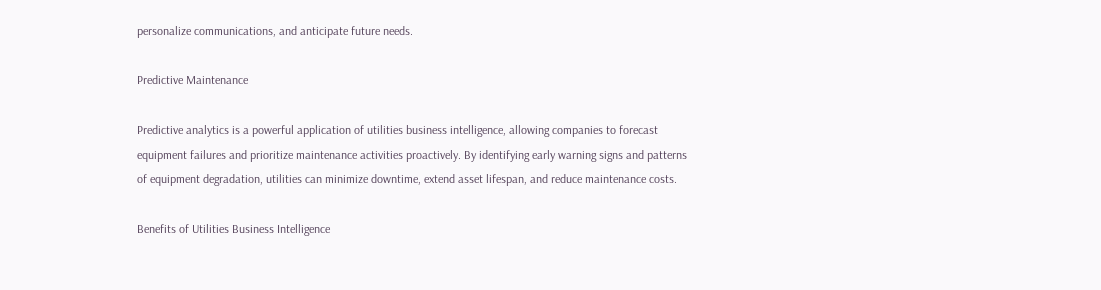personalize communications, and anticipate future needs.

Predictive Maintenance

Predictive analytics is a powerful application of utilities business intelligence, allowing companies to forecast equipment failures and prioritize maintenance activities proactively. By identifying early warning signs and patterns of equipment degradation, utilities can minimize downtime, extend asset lifespan, and reduce maintenance costs.

Benefits of Utilities Business Intelligence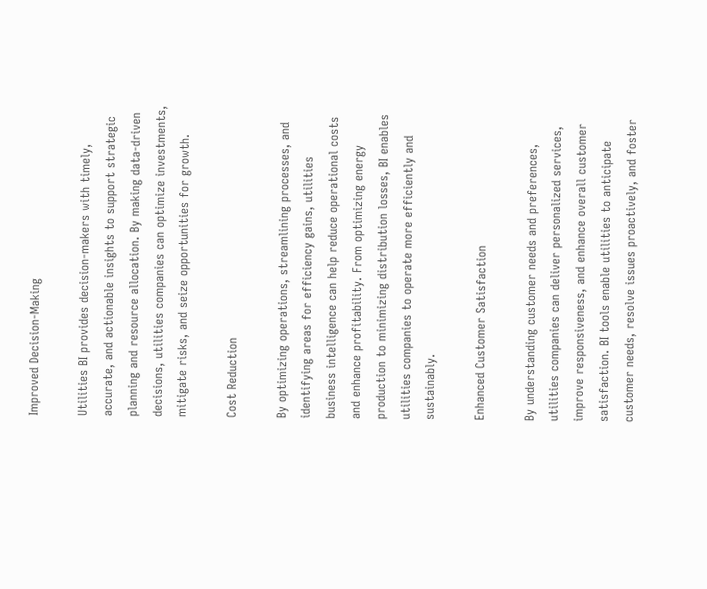Improved Decision-Making

Utilities BI provides decision-makers with timely, accurate, and actionable insights to support strategic planning and resource allocation. By making data-driven decisions, utilities companies can optimize investments, mitigate risks, and seize opportunities for growth.

Cost Reduction

By optimizing operations, streamlining processes, and identifying areas for efficiency gains, utilities business intelligence can help reduce operational costs and enhance profitability. From optimizing energy production to minimizing distribution losses, BI enables utilities companies to operate more efficiently and sustainably.

Enhanced Customer Satisfaction

By understanding customer needs and preferences, utilities companies can deliver personalized services, improve responsiveness, and enhance overall customer satisfaction. BI tools enable utilities to anticipate customer needs, resolve issues proactively, and foster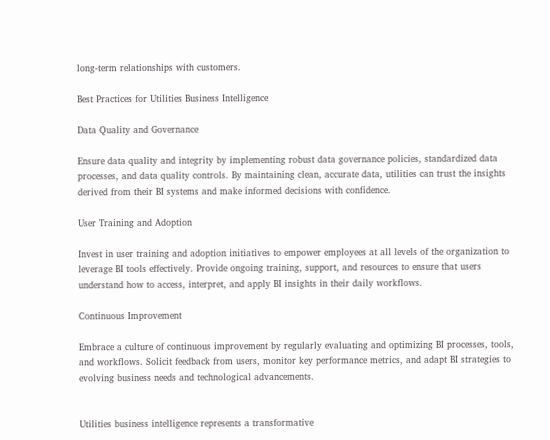long-term relationships with customers.

Best Practices for Utilities Business Intelligence

Data Quality and Governance

Ensure data quality and integrity by implementing robust data governance policies, standardized data processes, and data quality controls. By maintaining clean, accurate data, utilities can trust the insights derived from their BI systems and make informed decisions with confidence.

User Training and Adoption

Invest in user training and adoption initiatives to empower employees at all levels of the organization to leverage BI tools effectively. Provide ongoing training, support, and resources to ensure that users understand how to access, interpret, and apply BI insights in their daily workflows.

Continuous Improvement

Embrace a culture of continuous improvement by regularly evaluating and optimizing BI processes, tools, and workflows. Solicit feedback from users, monitor key performance metrics, and adapt BI strategies to evolving business needs and technological advancements.


Utilities business intelligence represents a transformative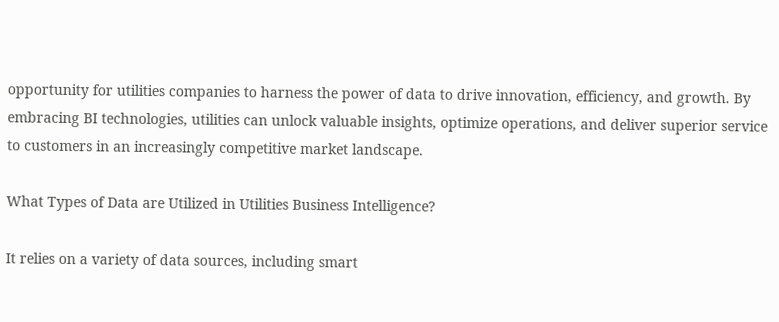opportunity for utilities companies to harness the power of data to drive innovation, efficiency, and growth. By embracing BI technologies, utilities can unlock valuable insights, optimize operations, and deliver superior service to customers in an increasingly competitive market landscape.

What Types of Data are Utilized in Utilities Business Intelligence?

It relies on a variety of data sources, including smart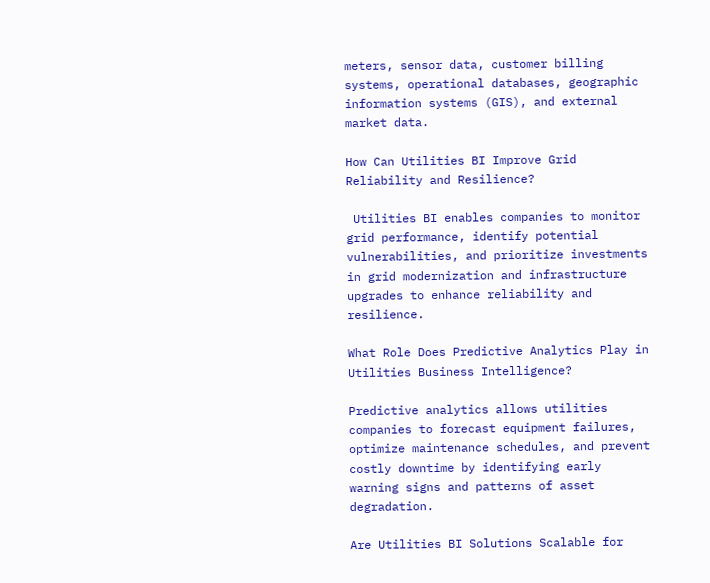meters, sensor data, customer billing systems, operational databases, geographic information systems (GIS), and external market data.

How Can Utilities BI Improve Grid Reliability and Resilience?

 Utilities BI enables companies to monitor grid performance, identify potential vulnerabilities, and prioritize investments in grid modernization and infrastructure upgrades to enhance reliability and resilience.

What Role Does Predictive Analytics Play in Utilities Business Intelligence?

Predictive analytics allows utilities companies to forecast equipment failures, optimize maintenance schedules, and prevent costly downtime by identifying early warning signs and patterns of asset degradation.

Are Utilities BI Solutions Scalable for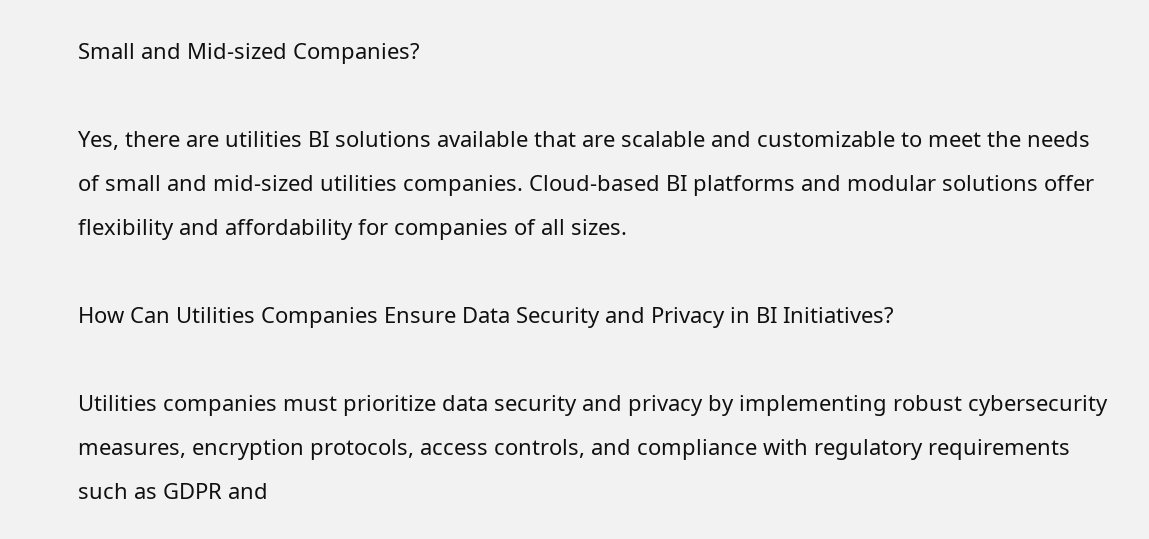Small and Mid-sized Companies?

Yes, there are utilities BI solutions available that are scalable and customizable to meet the needs of small and mid-sized utilities companies. Cloud-based BI platforms and modular solutions offer flexibility and affordability for companies of all sizes.

How Can Utilities Companies Ensure Data Security and Privacy in BI Initiatives?

Utilities companies must prioritize data security and privacy by implementing robust cybersecurity measures, encryption protocols, access controls, and compliance with regulatory requirements such as GDPR and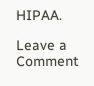HIPAA.

Leave a Comment